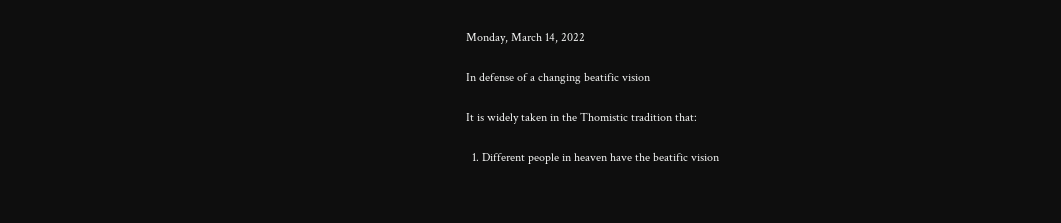Monday, March 14, 2022

In defense of a changing beatific vision

It is widely taken in the Thomistic tradition that:

  1. Different people in heaven have the beatific vision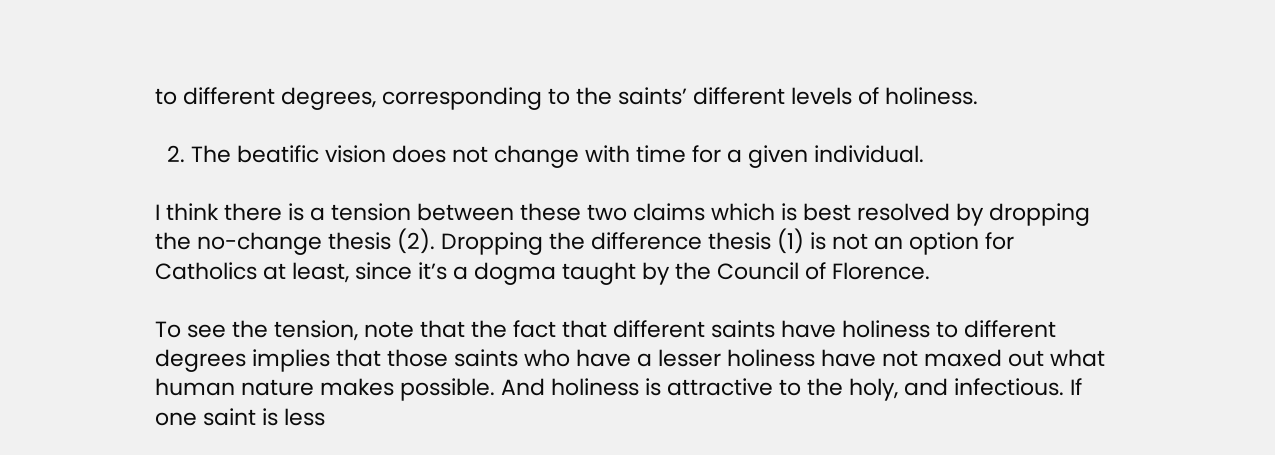to different degrees, corresponding to the saints’ different levels of holiness.

  2. The beatific vision does not change with time for a given individual.

I think there is a tension between these two claims which is best resolved by dropping the no-change thesis (2). Dropping the difference thesis (1) is not an option for Catholics at least, since it’s a dogma taught by the Council of Florence.

To see the tension, note that the fact that different saints have holiness to different degrees implies that those saints who have a lesser holiness have not maxed out what human nature makes possible. And holiness is attractive to the holy, and infectious. If one saint is less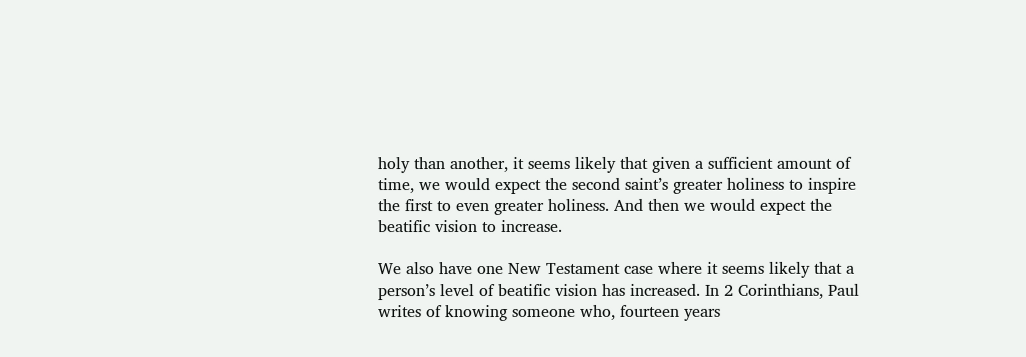holy than another, it seems likely that given a sufficient amount of time, we would expect the second saint’s greater holiness to inspire the first to even greater holiness. And then we would expect the beatific vision to increase.

We also have one New Testament case where it seems likely that a person’s level of beatific vision has increased. In 2 Corinthians, Paul writes of knowing someone who, fourteen years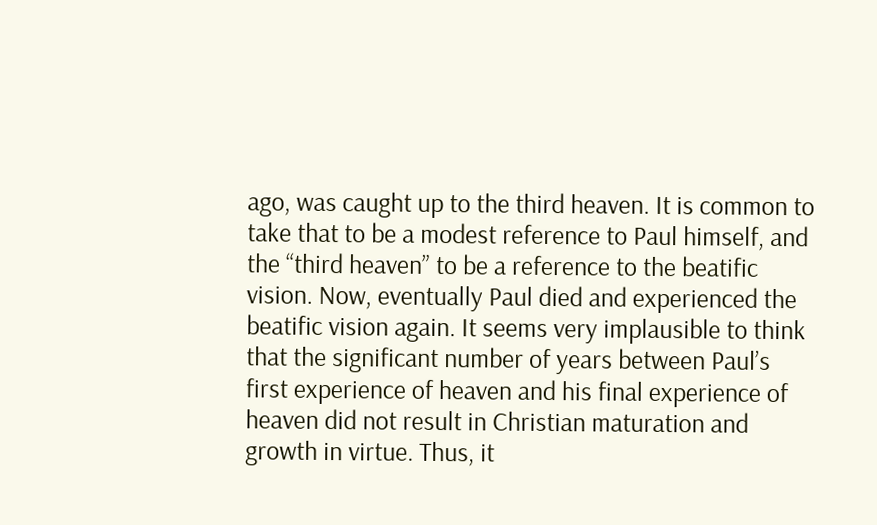ago, was caught up to the third heaven. It is common to take that to be a modest reference to Paul himself, and the “third heaven” to be a reference to the beatific vision. Now, eventually Paul died and experienced the beatific vision again. It seems very implausible to think that the significant number of years between Paul’s first experience of heaven and his final experience of heaven did not result in Christian maturation and growth in virtue. Thus, it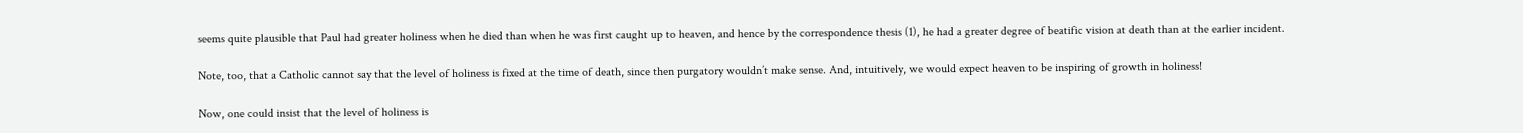seems quite plausible that Paul had greater holiness when he died than when he was first caught up to heaven, and hence by the correspondence thesis (1), he had a greater degree of beatific vision at death than at the earlier incident.

Note, too, that a Catholic cannot say that the level of holiness is fixed at the time of death, since then purgatory wouldn’t make sense. And, intuitively, we would expect heaven to be inspiring of growth in holiness!

Now, one could insist that the level of holiness is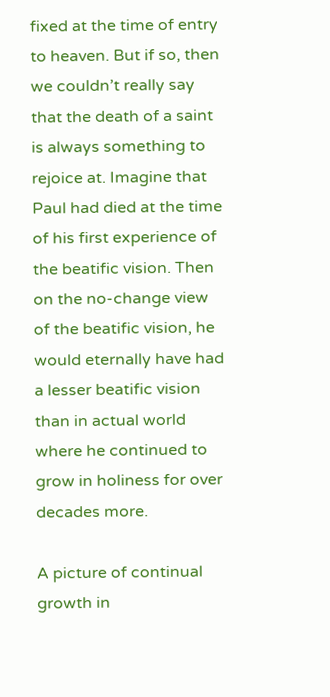fixed at the time of entry to heaven. But if so, then we couldn’t really say that the death of a saint is always something to rejoice at. Imagine that Paul had died at the time of his first experience of the beatific vision. Then on the no-change view of the beatific vision, he would eternally have had a lesser beatific vision than in actual world where he continued to grow in holiness for over decades more.

A picture of continual growth in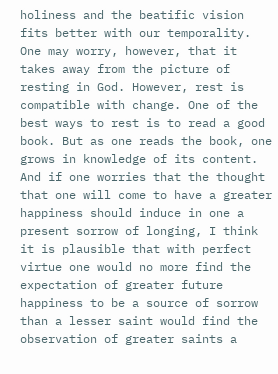holiness and the beatific vision fits better with our temporality. One may worry, however, that it takes away from the picture of resting in God. However, rest is compatible with change. One of the best ways to rest is to read a good book. But as one reads the book, one grows in knowledge of its content. And if one worries that the thought that one will come to have a greater happiness should induce in one a present sorrow of longing, I think it is plausible that with perfect virtue one would no more find the expectation of greater future happiness to be a source of sorrow than a lesser saint would find the observation of greater saints a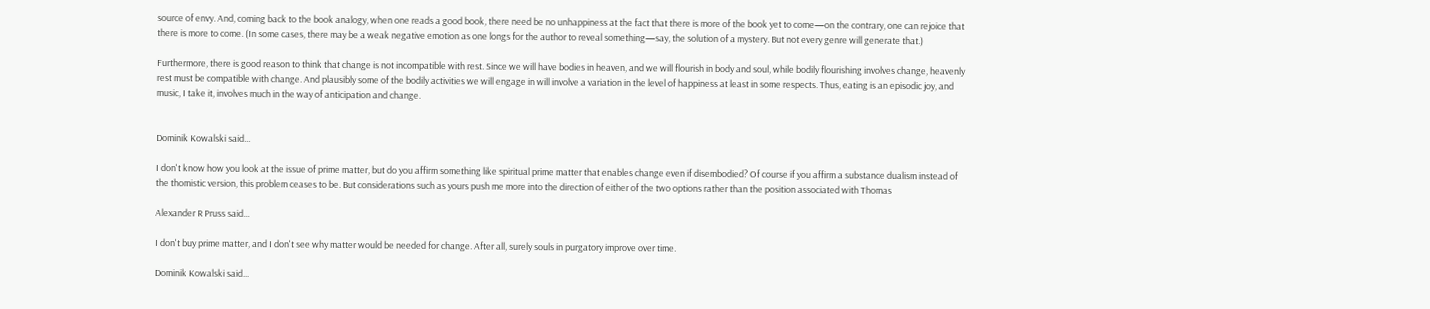source of envy. And, coming back to the book analogy, when one reads a good book, there need be no unhappiness at the fact that there is more of the book yet to come—on the contrary, one can rejoice that there is more to come. (In some cases, there may be a weak negative emotion as one longs for the author to reveal something—say, the solution of a mystery. But not every genre will generate that.)

Furthermore, there is good reason to think that change is not incompatible with rest. Since we will have bodies in heaven, and we will flourish in body and soul, while bodily flourishing involves change, heavenly rest must be compatible with change. And plausibly some of the bodily activities we will engage in will involve a variation in the level of happiness at least in some respects. Thus, eating is an episodic joy, and music, I take it, involves much in the way of anticipation and change.


Dominik Kowalski said...

I don't know how you look at the issue of prime matter, but do you affirm something like spiritual prime matter that enables change even if disembodied? Of course if you affirm a substance dualism instead of the thomistic version, this problem ceases to be. But considerations such as yours push me more into the direction of either of the two options rather than the position associated with Thomas

Alexander R Pruss said...

I don't buy prime matter, and I don't see why matter would be needed for change. After all, surely souls in purgatory improve over time.

Dominik Kowalski said...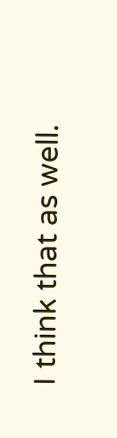I think that as well.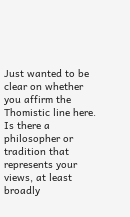Just wanted to be clear on whether you affirm the Thomistic line here. Is there a philosopher or tradition that represents your views, at least broadly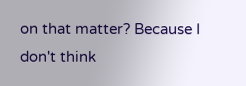on that matter? Because I don't think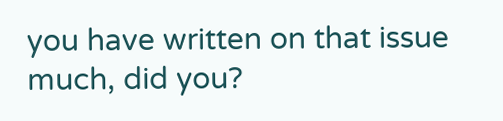you have written on that issue much, did you?